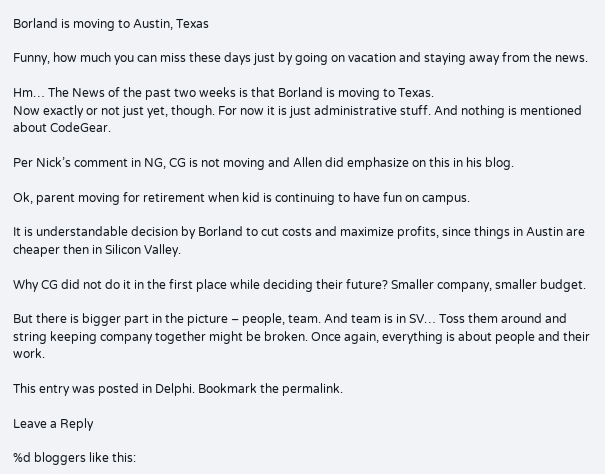Borland is moving to Austin, Texas

Funny, how much you can miss these days just by going on vacation and staying away from the news.

Hm… The News of the past two weeks is that Borland is moving to Texas.
Now exactly or not just yet, though. For now it is just administrative stuff. And nothing is mentioned about CodeGear.

Per Nick’s comment in NG, CG is not moving and Allen did emphasize on this in his blog.

Ok, parent moving for retirement when kid is continuing to have fun on campus.

It is understandable decision by Borland to cut costs and maximize profits, since things in Austin are cheaper then in Silicon Valley.

Why CG did not do it in the first place while deciding their future? Smaller company, smaller budget.

But there is bigger part in the picture – people, team. And team is in SV… Toss them around and string keeping company together might be broken. Once again, everything is about people and their work.

This entry was posted in Delphi. Bookmark the permalink.

Leave a Reply

%d bloggers like this: